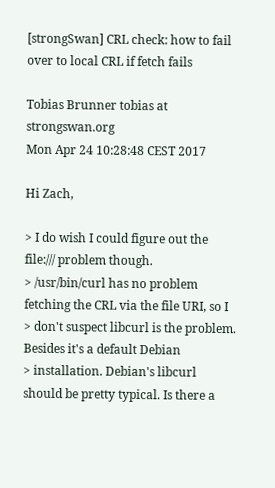[strongSwan] CRL check: how to fail over to local CRL if fetch fails

Tobias Brunner tobias at strongswan.org
Mon Apr 24 10:28:48 CEST 2017

Hi Zach,

> I do wish I could figure out the file:/// problem though.
> /usr/bin/curl has no problem fetching the CRL via the file URI, so I
> don't suspect libcurl is the problem. Besides it's a default Debian
> installation. Debian's libcurl should be pretty typical. Is there a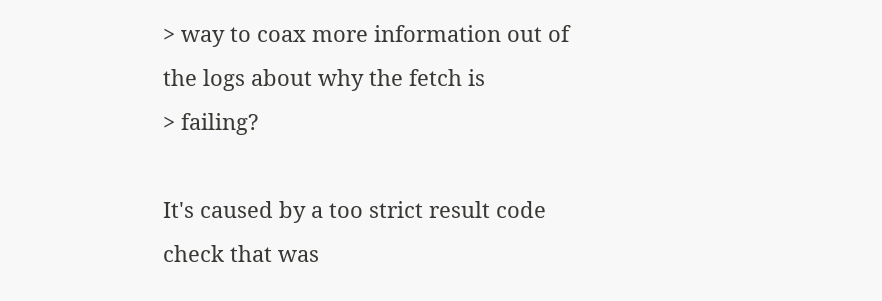> way to coax more information out of the logs about why the fetch is
> failing?

It's caused by a too strict result code check that was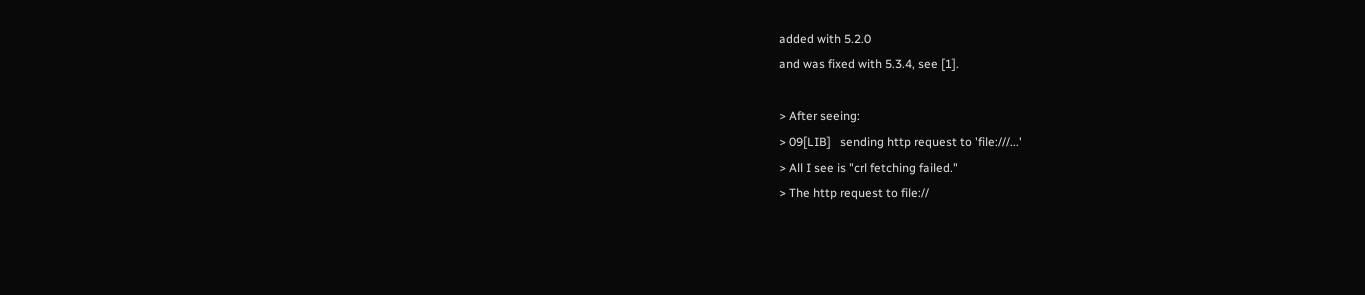added with 5.2.0
and was fixed with 5.3.4, see [1].

> After seeing:
> 09[LIB]   sending http request to 'file:///...'
> All I see is "crl fetching failed."
> The http request to file://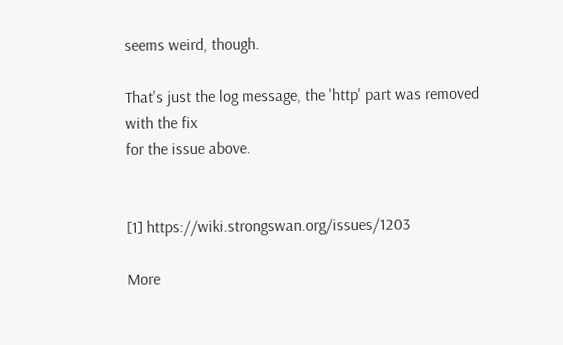seems weird, though.

That's just the log message, the 'http' part was removed with the fix
for the issue above.


[1] https://wiki.strongswan.org/issues/1203

More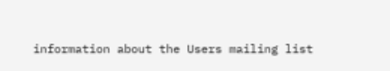information about the Users mailing list